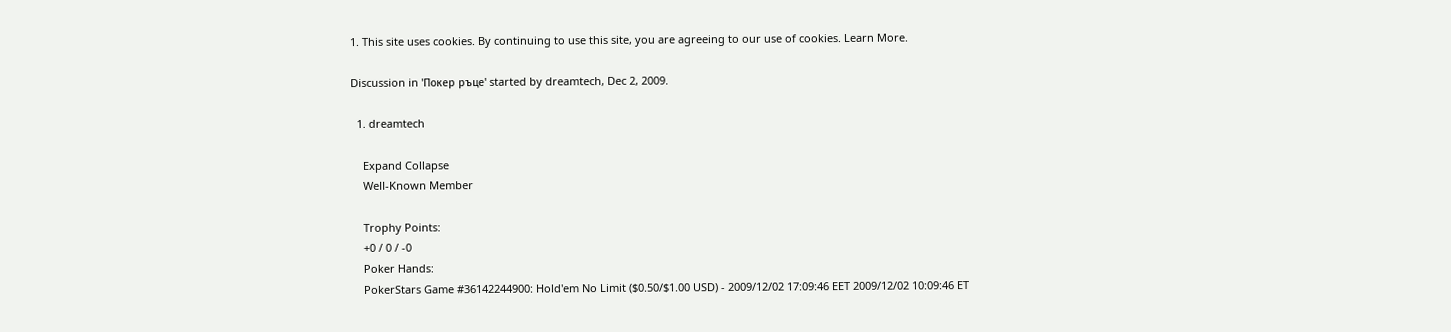1. This site uses cookies. By continuing to use this site, you are agreeing to our use of cookies. Learn More.

Discussion in 'Покер ръце' started by dreamtech, Dec 2, 2009.

  1. dreamtech

    Expand Collapse
    Well-Known Member

    Trophy Points:
    +0 / 0 / -0
    Poker Hands:
    PokerStars Game #36142244900: Hold'em No Limit ($0.50/$1.00 USD) - 2009/12/02 17:09:46 EET 2009/12/02 10:09:46 ET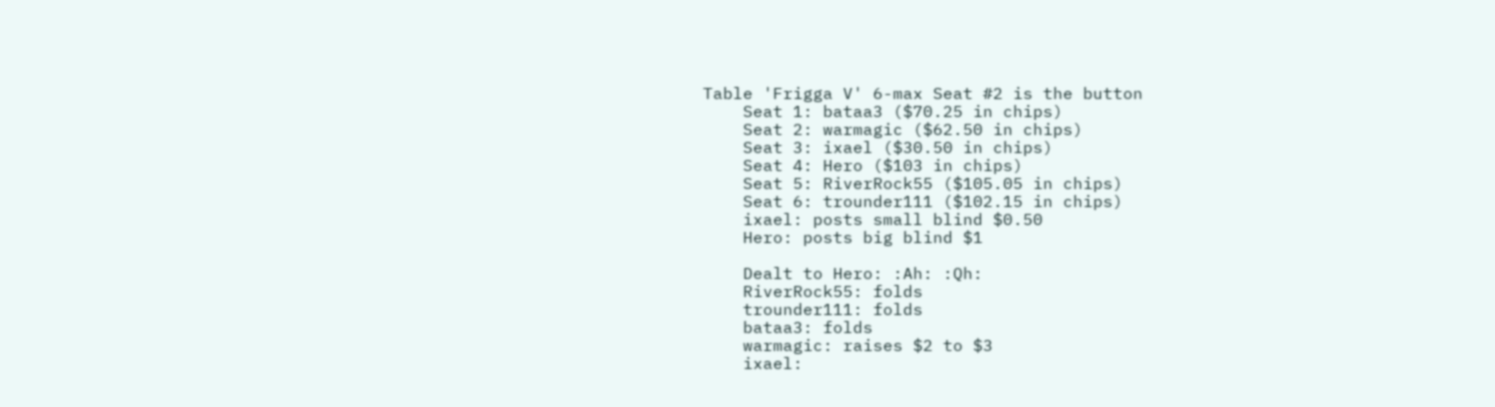Table 'Frigga V' 6-max Seat #2 is the button
    Seat 1: bataa3 ($70.25 in chips)
    Seat 2: warmagic ($62.50 in chips)
    Seat 3: ixael ($30.50 in chips)
    Seat 4: Hero ($103 in chips)
    Seat 5: RiverRock55 ($105.05 in chips)
    Seat 6: trounder111 ($102.15 in chips)
    ixael: posts small blind $0.50
    Hero: posts big blind $1

    Dealt to Hero: :Ah: :Qh:
    RiverRock55: folds
    trounder111: folds
    bataa3: folds
    warmagic: raises $2 to $3
    ixael: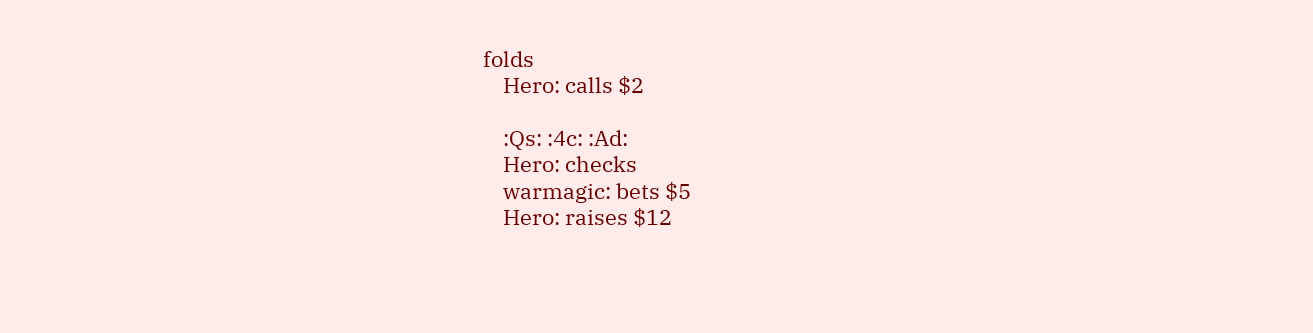folds
    Hero: calls $2

    :Qs: :4c: :Ad:
    Hero: checks
    warmagic: bets $5
    Hero: raises $12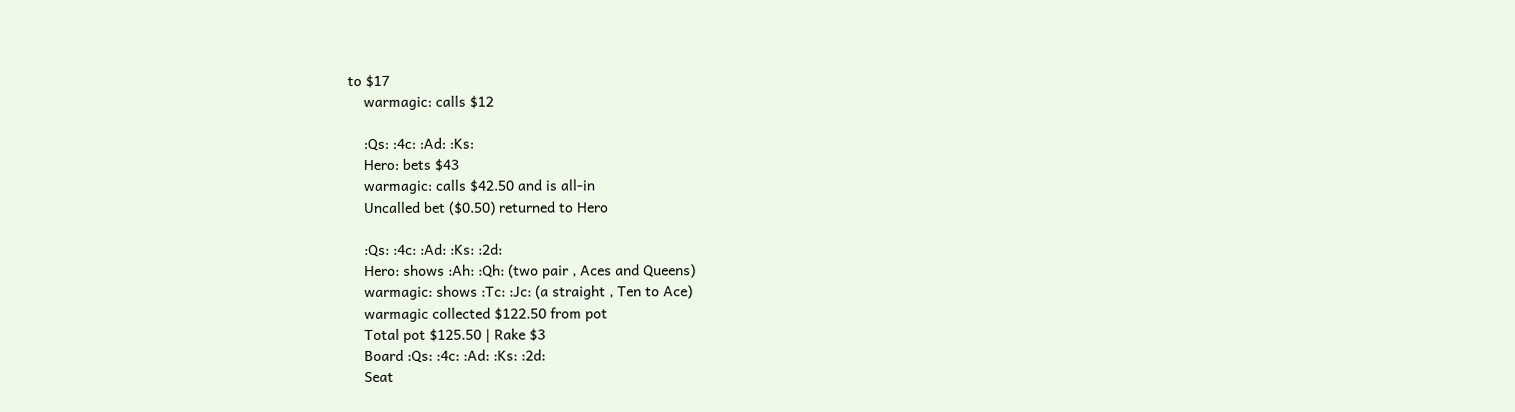to $17
    warmagic: calls $12

    :Qs: :4c: :Ad: :Ks:
    Hero: bets $43
    warmagic: calls $42.50 and is all-in
    Uncalled bet ($0.50) returned to Hero

    :Qs: :4c: :Ad: :Ks: :2d:
    Hero: shows :Ah: :Qh: (two pair , Aces and Queens)
    warmagic: shows :Tc: :Jc: (a straight , Ten to Ace)
    warmagic collected $122.50 from pot
    Total pot $125.50 | Rake $3
    Board :Qs: :4c: :Ad: :Ks: :2d:
    Seat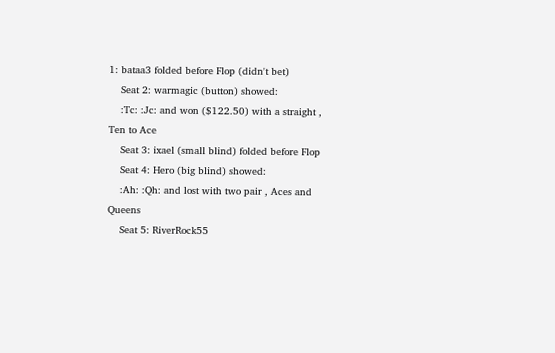1: bataa3 folded before Flop (didn't bet)
    Seat 2: warmagic (button) showed:
    :Tc: :Jc: and won ($122.50) with a straight , Ten to Ace
    Seat 3: ixael (small blind) folded before Flop
    Seat 4: Hero (big blind) showed:
    :Ah: :Qh: and lost with two pair , Aces and Queens
    Seat 5: RiverRock55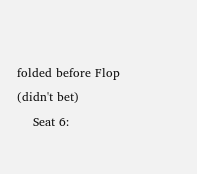folded before Flop (didn't bet)
    Seat 6: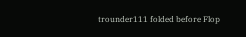trounder111 folded before Flop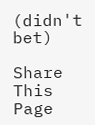(didn't bet)

Share This Page